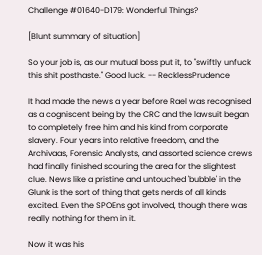Challenge #01640-D179: Wonderful Things?

[Blunt summary of situation]

So your job is, as our mutual boss put it, to "swiftly unfuck this shit posthaste." Good luck. -- RecklessPrudence

It had made the news a year before Rael was recognised as a cogniscent being by the CRC and the lawsuit began to completely free him and his kind from corporate slavery. Four years into relative freedom, and the Archivaas, Forensic Analysts, and assorted science crews had finally finished scouring the area for the slightest clue. News like a pristine and untouched 'bubble' in the Glunk is the sort of thing that gets nerds of all kinds excited. Even the SPOEns got involved, though there was really nothing for them in it.

Now it was his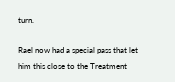turn.

Rael now had a special pass that let him this close to the Treatment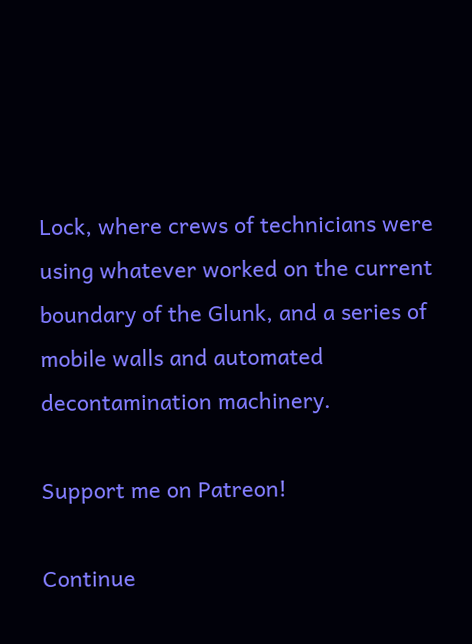Lock, where crews of technicians were using whatever worked on the current boundary of the Glunk, and a series of mobile walls and automated decontamination machinery.

Support me on Patreon!

Continue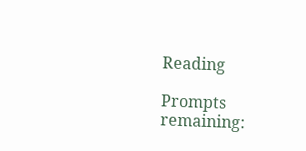Reading

Prompts remaining: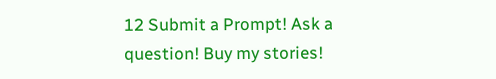12 Submit a Prompt! Ask a question! Buy my stories!